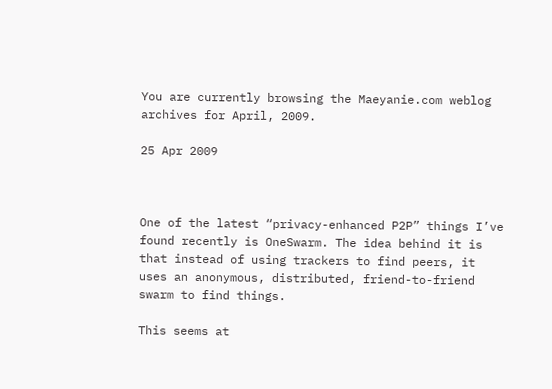You are currently browsing the Maeyanie.com weblog archives for April, 2009.

25 Apr 2009



One of the latest “privacy-enhanced P2P” things I’ve found recently is OneSwarm. The idea behind it is that instead of using trackers to find peers, it uses an anonymous, distributed, friend-to-friend swarm to find things.

This seems at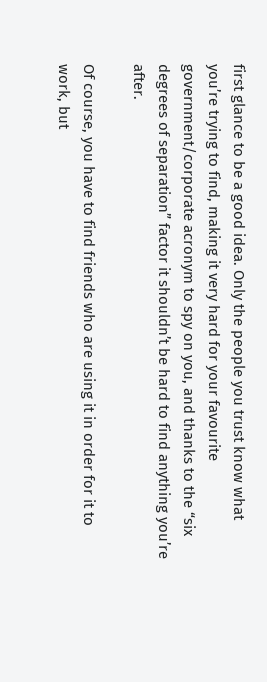first glance to be a good idea. Only the people you trust know what you’re trying to find, making it very hard for your favourite government/corporate acronym to spy on you, and thanks to the “six degrees of separation” factor it shouldn’t be hard to find anything you’re after.

Of course, you have to find friends who are using it in order for it to work, but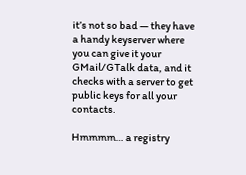it’s not so bad — they have a handy keyserver where you can give it your GMail/GTalk data, and it checks with a server to get public keys for all your contacts.

Hmmmm… a registry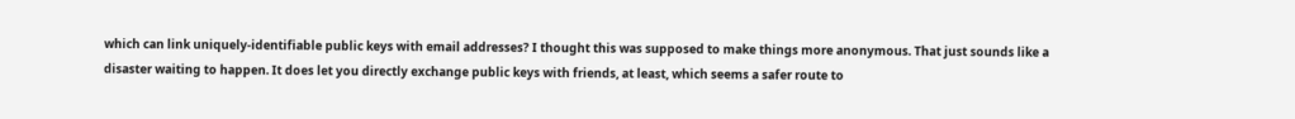which can link uniquely-identifiable public keys with email addresses? I thought this was supposed to make things more anonymous. That just sounds like a disaster waiting to happen. It does let you directly exchange public keys with friends, at least, which seems a safer route to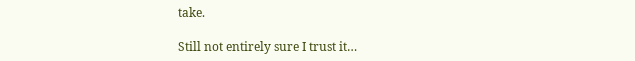take.

Still not entirely sure I trust it…